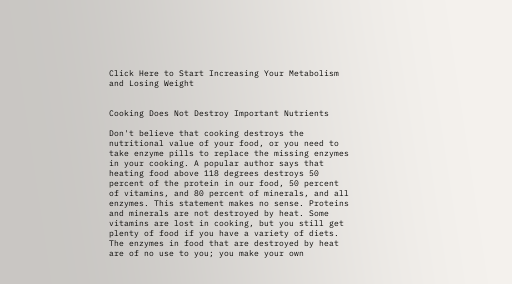Click Here to Start Increasing Your Metabolism and Losing Weight


Cooking Does Not Destroy Important Nutrients

Don't believe that cooking destroys the nutritional value of your food, or you need to take enzyme pills to replace the missing enzymes in your cooking. A popular author says that heating food above 118 degrees destroys 50 percent of the protein in our food, 50 percent of vitamins, and 80 percent of minerals, and all enzymes. This statement makes no sense. Proteins and minerals are not destroyed by heat. Some vitamins are lost in cooking, but you still get plenty of food if you have a variety of diets. The enzymes in food that are destroyed by heat are of no use to you; you make your own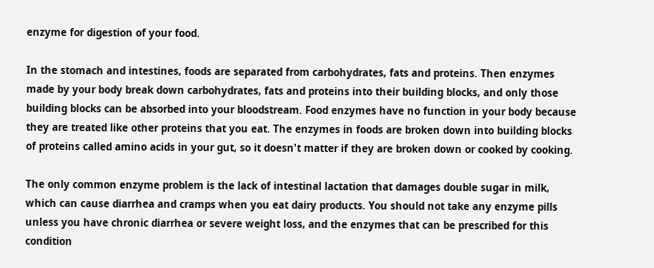enzyme for digestion of your food.

In the stomach and intestines, foods are separated from carbohydrates, fats and proteins. Then enzymes made by your body break down carbohydrates, fats and proteins into their building blocks, and only those building blocks can be absorbed into your bloodstream. Food enzymes have no function in your body because they are treated like other proteins that you eat. The enzymes in foods are broken down into building blocks of proteins called amino acids in your gut, so it doesn't matter if they are broken down or cooked by cooking.

The only common enzyme problem is the lack of intestinal lactation that damages double sugar in milk, which can cause diarrhea and cramps when you eat dairy products. You should not take any enzyme pills unless you have chronic diarrhea or severe weight loss, and the enzymes that can be prescribed for this condition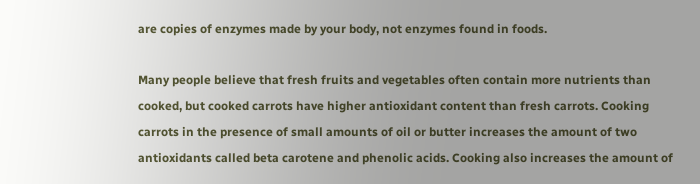are copies of enzymes made by your body, not enzymes found in foods.

Many people believe that fresh fruits and vegetables often contain more nutrients than cooked, but cooked carrots have higher antioxidant content than fresh carrots. Cooking carrots in the presence of small amounts of oil or butter increases the amount of two antioxidants called beta carotene and phenolic acids. Cooking also increases the amount of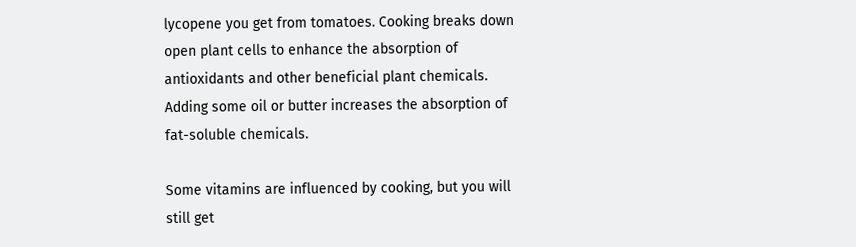lycopene you get from tomatoes. Cooking breaks down open plant cells to enhance the absorption of antioxidants and other beneficial plant chemicals. Adding some oil or butter increases the absorption of fat-soluble chemicals.

Some vitamins are influenced by cooking, but you will still get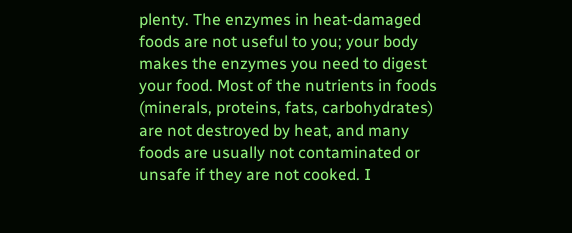plenty. The enzymes in heat-damaged foods are not useful to you; your body makes the enzymes you need to digest your food. Most of the nutrients in foods (minerals, proteins, fats, carbohydrates) are not destroyed by heat, and many foods are usually not contaminated or unsafe if they are not cooked. I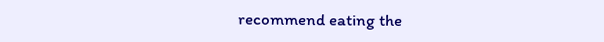recommend eating the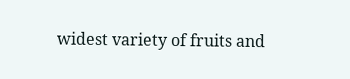widest variety of fruits and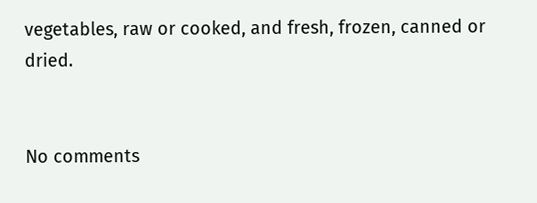vegetables, raw or cooked, and fresh, frozen, canned or dried.


No comments